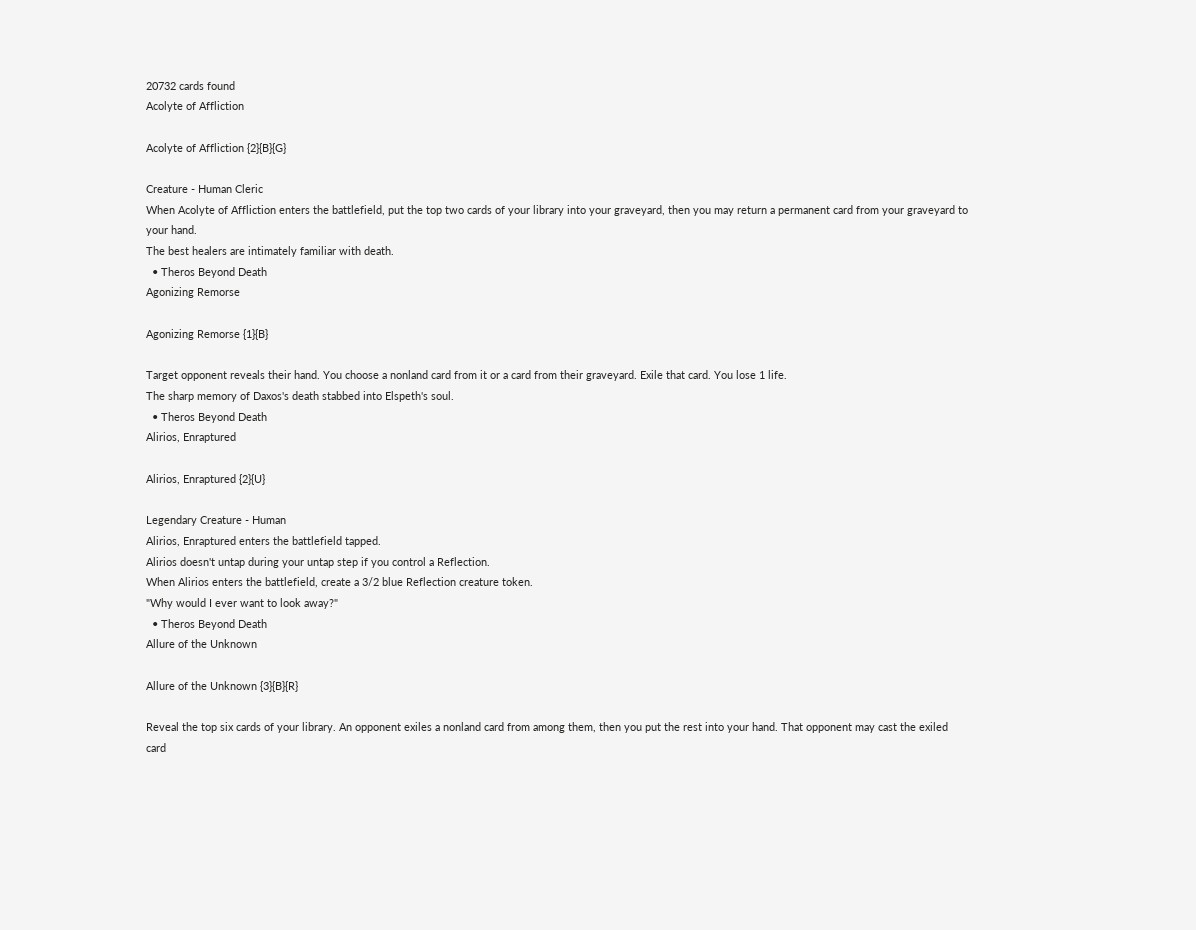20732 cards found
Acolyte of Affliction

Acolyte of Affliction {2}{B}{G}

Creature - Human Cleric
When Acolyte of Affliction enters the battlefield, put the top two cards of your library into your graveyard, then you may return a permanent card from your graveyard to your hand.
The best healers are intimately familiar with death.
  • Theros Beyond Death
Agonizing Remorse

Agonizing Remorse {1}{B}

Target opponent reveals their hand. You choose a nonland card from it or a card from their graveyard. Exile that card. You lose 1 life.
The sharp memory of Daxos's death stabbed into Elspeth's soul.
  • Theros Beyond Death
Alirios, Enraptured

Alirios, Enraptured {2}{U}

Legendary Creature - Human
Alirios, Enraptured enters the battlefield tapped.
Alirios doesn't untap during your untap step if you control a Reflection.
When Alirios enters the battlefield, create a 3/2 blue Reflection creature token.
"Why would I ever want to look away?"
  • Theros Beyond Death
Allure of the Unknown

Allure of the Unknown {3}{B}{R}

Reveal the top six cards of your library. An opponent exiles a nonland card from among them, then you put the rest into your hand. That opponent may cast the exiled card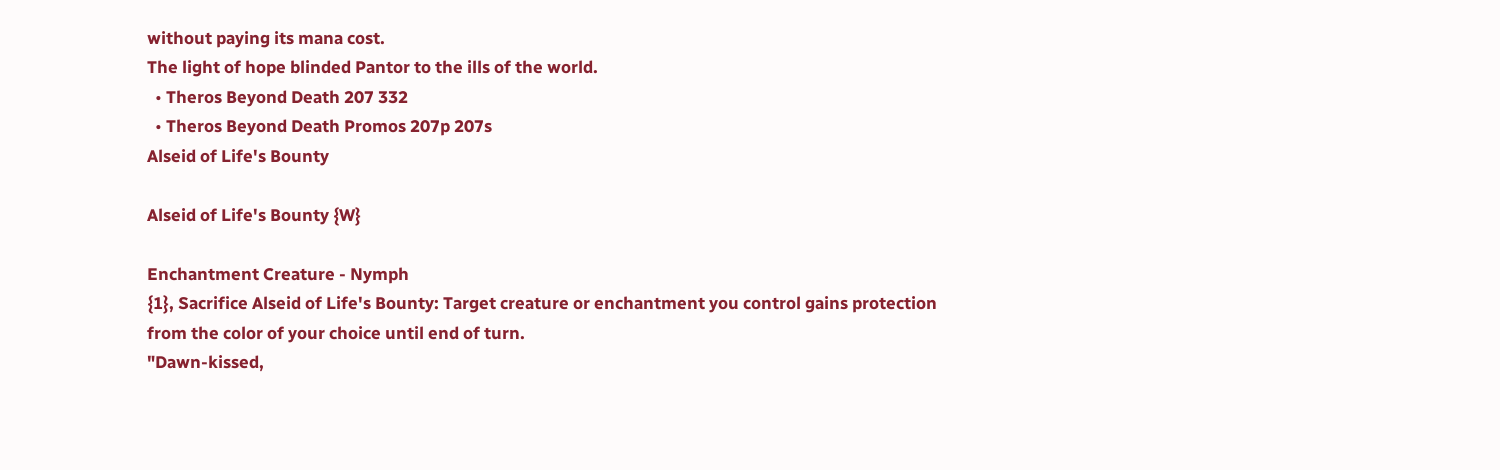without paying its mana cost.
The light of hope blinded Pantor to the ills of the world.
  • Theros Beyond Death 207 332
  • Theros Beyond Death Promos 207p 207s
Alseid of Life's Bounty

Alseid of Life's Bounty {W}

Enchantment Creature - Nymph
{1}, Sacrifice Alseid of Life's Bounty: Target creature or enchantment you control gains protection from the color of your choice until end of turn.
"Dawn-kissed,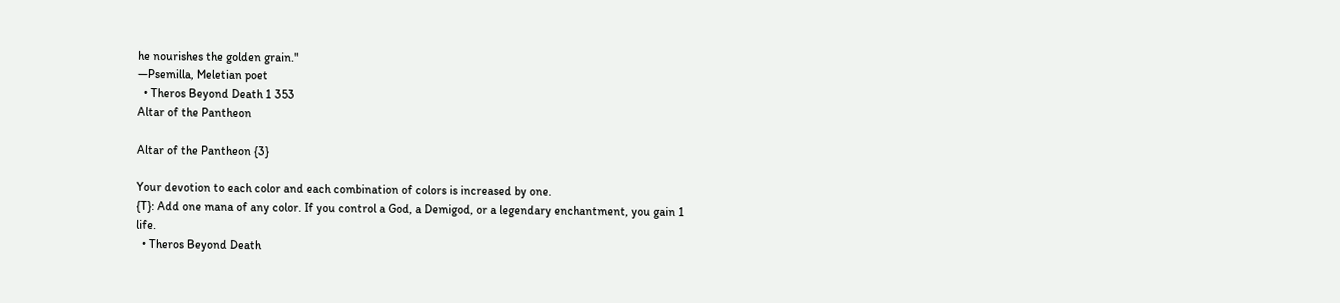he nourishes the golden grain."
—Psemilla, Meletian poet
  • Theros Beyond Death 1 353
Altar of the Pantheon

Altar of the Pantheon {3}

Your devotion to each color and each combination of colors is increased by one.
{T}: Add one mana of any color. If you control a God, a Demigod, or a legendary enchantment, you gain 1 life.
  • Theros Beyond Death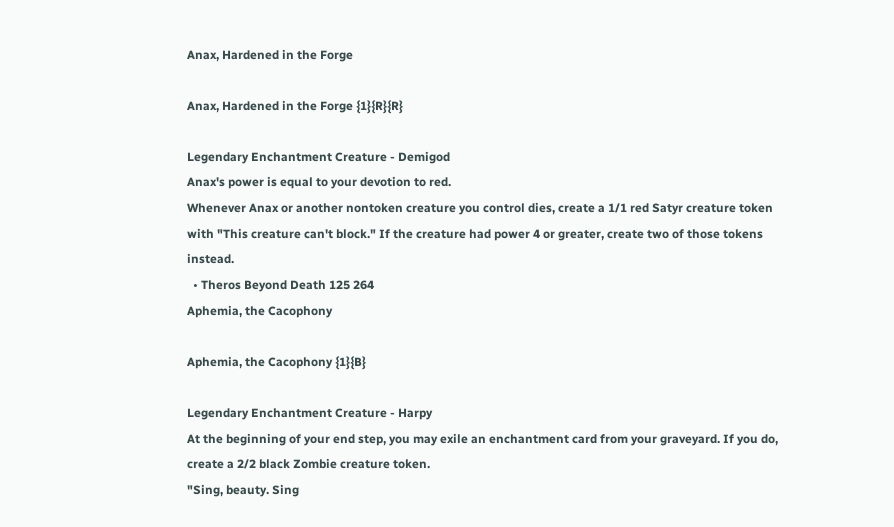Anax, Hardened in the Forge

Anax, Hardened in the Forge {1}{R}{R}

Legendary Enchantment Creature - Demigod
Anax's power is equal to your devotion to red.
Whenever Anax or another nontoken creature you control dies, create a 1/1 red Satyr creature token with "This creature can't block." If the creature had power 4 or greater, create two of those tokens instead.
  • Theros Beyond Death 125 264
Aphemia, the Cacophony

Aphemia, the Cacophony {1}{B}

Legendary Enchantment Creature - Harpy
At the beginning of your end step, you may exile an enchantment card from your graveyard. If you do, create a 2/2 black Zombie creature token.
"Sing, beauty. Sing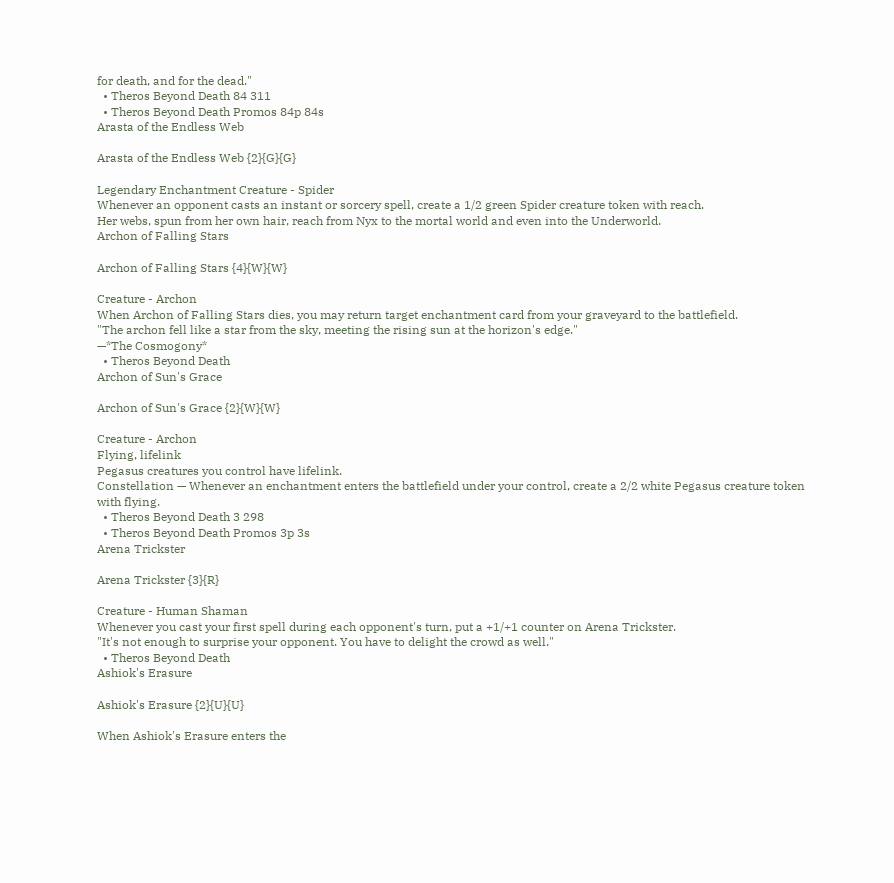for death, and for the dead."
  • Theros Beyond Death 84 311
  • Theros Beyond Death Promos 84p 84s
Arasta of the Endless Web

Arasta of the Endless Web {2}{G}{G}

Legendary Enchantment Creature - Spider
Whenever an opponent casts an instant or sorcery spell, create a 1/2 green Spider creature token with reach.
Her webs, spun from her own hair, reach from Nyx to the mortal world and even into the Underworld.
Archon of Falling Stars

Archon of Falling Stars {4}{W}{W}

Creature - Archon
When Archon of Falling Stars dies, you may return target enchantment card from your graveyard to the battlefield.
"The archon fell like a star from the sky, meeting the rising sun at the horizon's edge."
—*The Cosmogony*
  • Theros Beyond Death
Archon of Sun's Grace

Archon of Sun's Grace {2}{W}{W}

Creature - Archon
Flying, lifelink
Pegasus creatures you control have lifelink.
Constellation — Whenever an enchantment enters the battlefield under your control, create a 2/2 white Pegasus creature token with flying.
  • Theros Beyond Death 3 298
  • Theros Beyond Death Promos 3p 3s
Arena Trickster

Arena Trickster {3}{R}

Creature - Human Shaman
Whenever you cast your first spell during each opponent's turn, put a +1/+1 counter on Arena Trickster.
"It's not enough to surprise your opponent. You have to delight the crowd as well."
  • Theros Beyond Death
Ashiok's Erasure

Ashiok's Erasure {2}{U}{U}

When Ashiok's Erasure enters the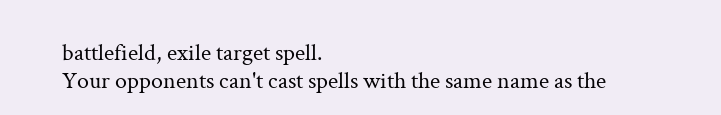battlefield, exile target spell.
Your opponents can't cast spells with the same name as the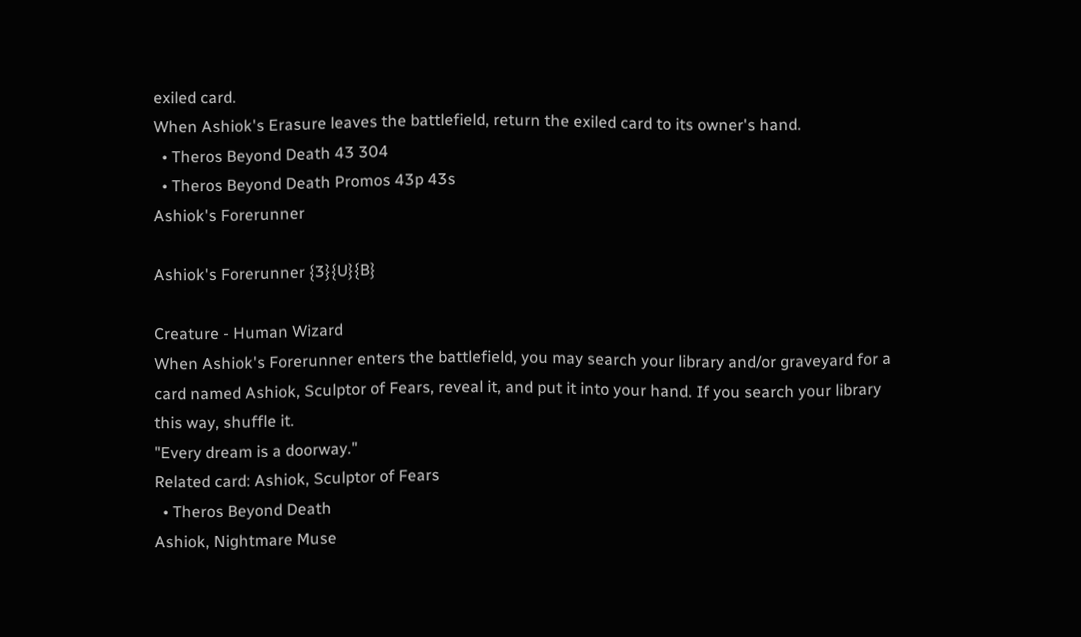exiled card.
When Ashiok's Erasure leaves the battlefield, return the exiled card to its owner's hand.
  • Theros Beyond Death 43 304
  • Theros Beyond Death Promos 43p 43s
Ashiok's Forerunner

Ashiok's Forerunner {3}{U}{B}

Creature - Human Wizard
When Ashiok's Forerunner enters the battlefield, you may search your library and/or graveyard for a card named Ashiok, Sculptor of Fears, reveal it, and put it into your hand. If you search your library this way, shuffle it.
"Every dream is a doorway."
Related card: Ashiok, Sculptor of Fears
  • Theros Beyond Death
Ashiok, Nightmare Muse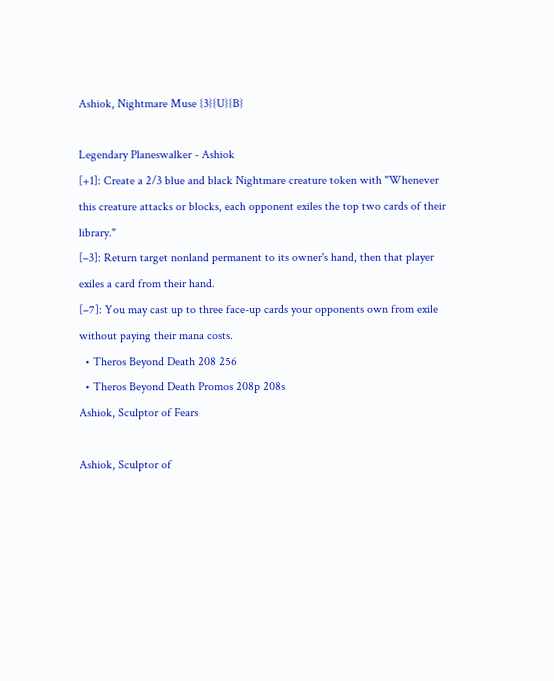Ashiok, Nightmare Muse {3}{U}{B}

Legendary Planeswalker - Ashiok
[+1]: Create a 2/3 blue and black Nightmare creature token with "Whenever this creature attacks or blocks, each opponent exiles the top two cards of their library."
[–3]: Return target nonland permanent to its owner's hand, then that player exiles a card from their hand.
[–7]: You may cast up to three face-up cards your opponents own from exile without paying their mana costs.
  • Theros Beyond Death 208 256
  • Theros Beyond Death Promos 208p 208s
Ashiok, Sculptor of Fears

Ashiok, Sculptor of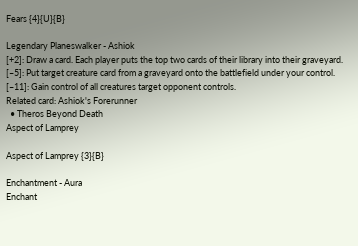Fears {4}{U}{B}

Legendary Planeswalker - Ashiok
[+2]: Draw a card. Each player puts the top two cards of their library into their graveyard.
[–5]: Put target creature card from a graveyard onto the battlefield under your control.
[–11]: Gain control of all creatures target opponent controls.
Related card: Ashiok's Forerunner
  • Theros Beyond Death
Aspect of Lamprey

Aspect of Lamprey {3}{B}

Enchantment - Aura
Enchant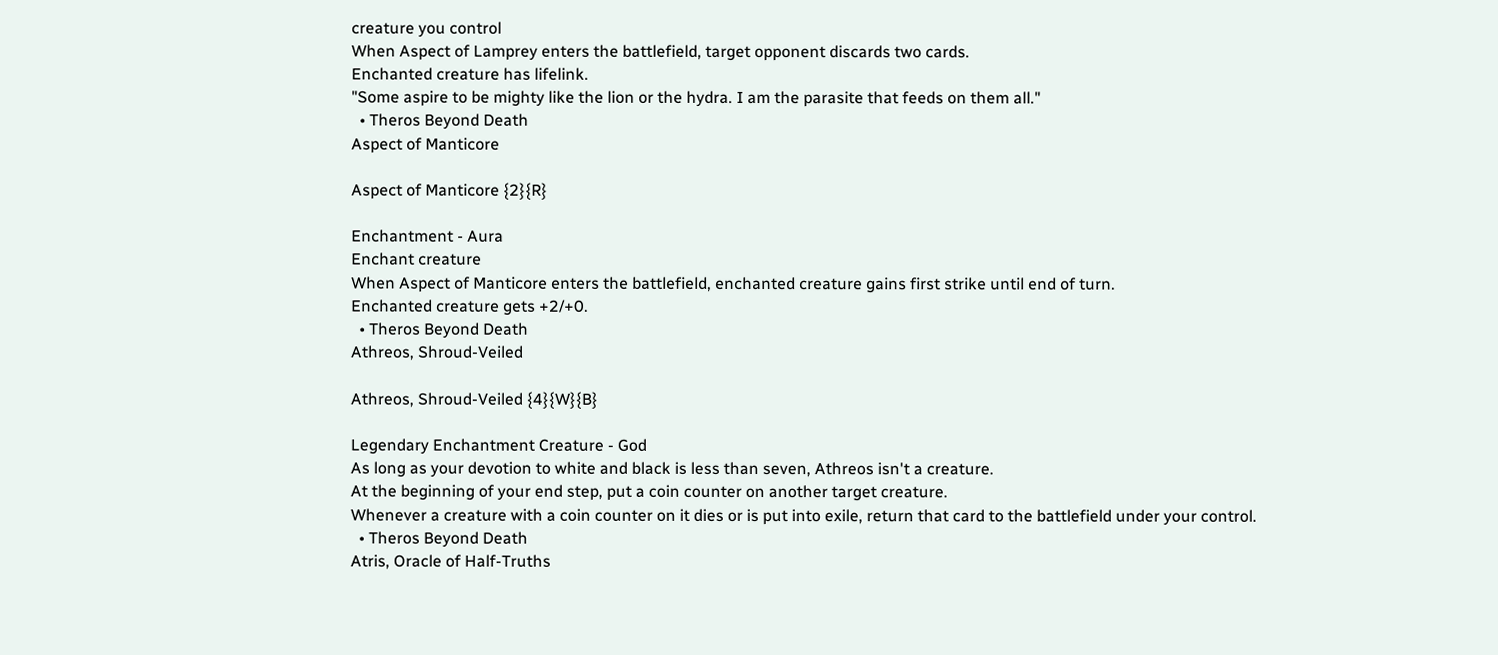creature you control
When Aspect of Lamprey enters the battlefield, target opponent discards two cards.
Enchanted creature has lifelink.
"Some aspire to be mighty like the lion or the hydra. I am the parasite that feeds on them all."
  • Theros Beyond Death
Aspect of Manticore

Aspect of Manticore {2}{R}

Enchantment - Aura
Enchant creature
When Aspect of Manticore enters the battlefield, enchanted creature gains first strike until end of turn.
Enchanted creature gets +2/+0.
  • Theros Beyond Death
Athreos, Shroud-Veiled

Athreos, Shroud-Veiled {4}{W}{B}

Legendary Enchantment Creature - God
As long as your devotion to white and black is less than seven, Athreos isn't a creature.
At the beginning of your end step, put a coin counter on another target creature.
Whenever a creature with a coin counter on it dies or is put into exile, return that card to the battlefield under your control.
  • Theros Beyond Death
Atris, Oracle of Half-Truths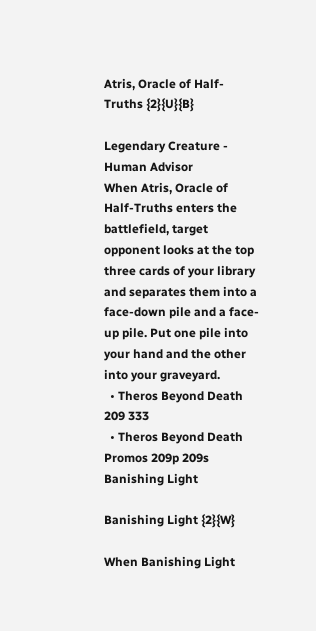Atris, Oracle of Half-Truths {2}{U}{B}

Legendary Creature - Human Advisor
When Atris, Oracle of Half-Truths enters the battlefield, target opponent looks at the top three cards of your library and separates them into a face-down pile and a face-up pile. Put one pile into your hand and the other into your graveyard.
  • Theros Beyond Death 209 333
  • Theros Beyond Death Promos 209p 209s
Banishing Light

Banishing Light {2}{W}

When Banishing Light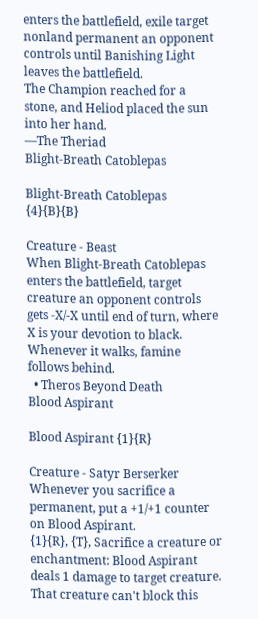enters the battlefield, exile target nonland permanent an opponent controls until Banishing Light leaves the battlefield.
The Champion reached for a stone, and Heliod placed the sun into her hand.
—The Theriad
Blight-Breath Catoblepas

Blight-Breath Catoblepas {4}{B}{B}

Creature - Beast
When Blight-Breath Catoblepas enters the battlefield, target creature an opponent controls gets -X/-X until end of turn, where X is your devotion to black.
Whenever it walks, famine follows behind.
  • Theros Beyond Death
Blood Aspirant

Blood Aspirant {1}{R}

Creature - Satyr Berserker
Whenever you sacrifice a permanent, put a +1/+1 counter on Blood Aspirant.
{1}{R}, {T}, Sacrifice a creature or enchantment: Blood Aspirant deals 1 damage to target creature. That creature can't block this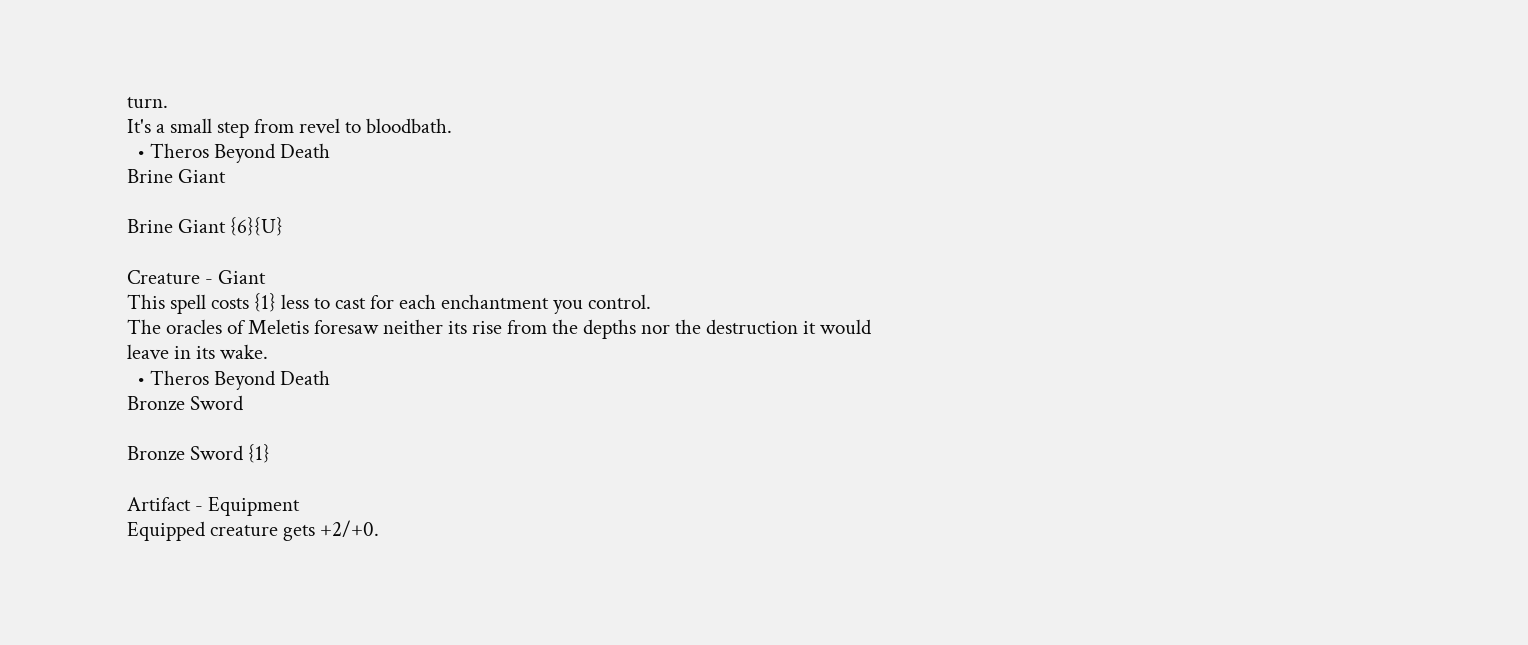turn.
It's a small step from revel to bloodbath.
  • Theros Beyond Death
Brine Giant

Brine Giant {6}{U}

Creature - Giant
This spell costs {1} less to cast for each enchantment you control.
The oracles of Meletis foresaw neither its rise from the depths nor the destruction it would leave in its wake.
  • Theros Beyond Death
Bronze Sword

Bronze Sword {1}

Artifact - Equipment
Equipped creature gets +2/+0.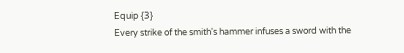Equip {3}
Every strike of the smith's hammer infuses a sword with the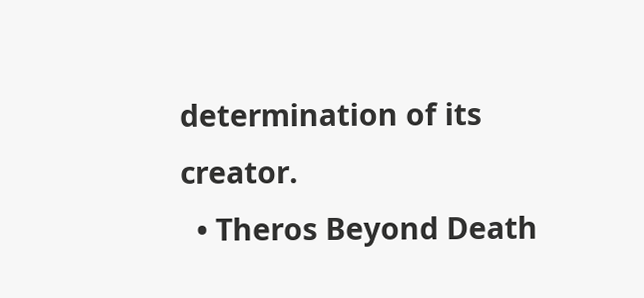determination of its creator.
  • Theros Beyond Death